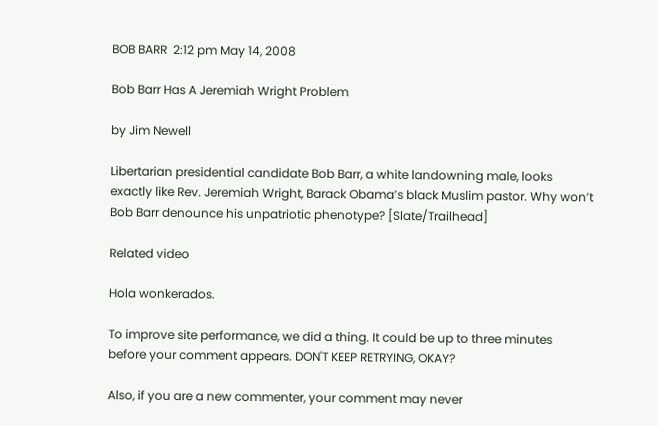BOB BARR  2:12 pm May 14, 2008

Bob Barr Has A Jeremiah Wright Problem

by Jim Newell

Libertarian presidential candidate Bob Barr, a white landowning male, looks exactly like Rev. Jeremiah Wright, Barack Obama’s black Muslim pastor. Why won’t Bob Barr denounce his unpatriotic phenotype? [Slate/Trailhead]

Related video

Hola wonkerados.

To improve site performance, we did a thing. It could be up to three minutes before your comment appears. DON'T KEEP RETRYING, OKAY?

Also, if you are a new commenter, your comment may never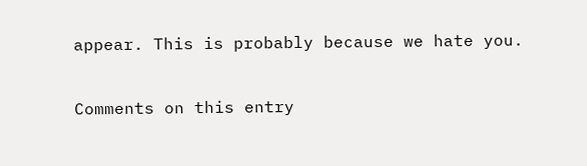appear. This is probably because we hate you.

Comments on this entry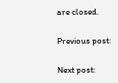are closed.

Previous post:

Next post: